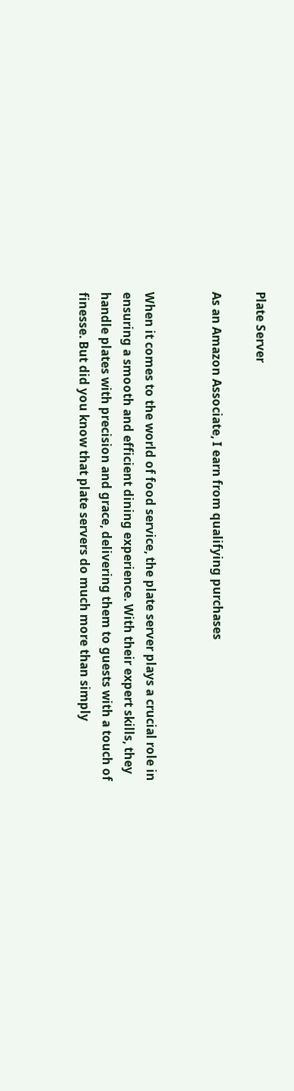Plate Server

As an Amazon Associate, I earn from qualifying purchases


When it comes to the world of food service, the plate server plays a crucial role in ensuring a smooth and efficient dining experience. With their expert skills, they handle plates with precision and grace, delivering them to guests with a touch of finesse. But did you know that plate servers do much more than simply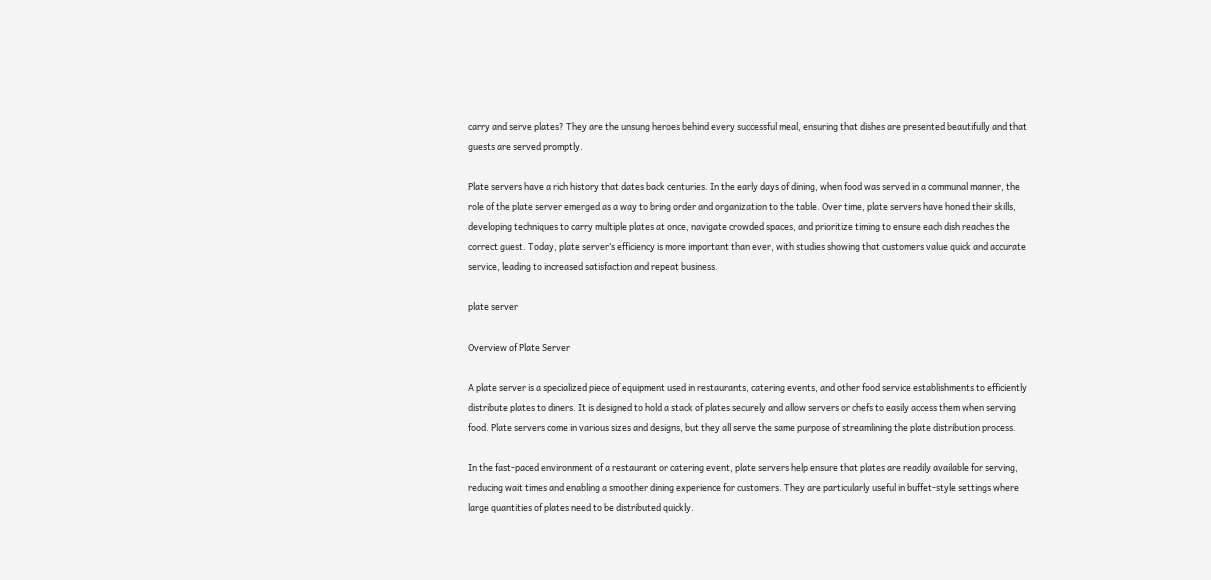carry and serve plates? They are the unsung heroes behind every successful meal, ensuring that dishes are presented beautifully and that guests are served promptly.

Plate servers have a rich history that dates back centuries. In the early days of dining, when food was served in a communal manner, the role of the plate server emerged as a way to bring order and organization to the table. Over time, plate servers have honed their skills, developing techniques to carry multiple plates at once, navigate crowded spaces, and prioritize timing to ensure each dish reaches the correct guest. Today, plate server’s efficiency is more important than ever, with studies showing that customers value quick and accurate service, leading to increased satisfaction and repeat business.

plate server

Overview of Plate Server

A plate server is a specialized piece of equipment used in restaurants, catering events, and other food service establishments to efficiently distribute plates to diners. It is designed to hold a stack of plates securely and allow servers or chefs to easily access them when serving food. Plate servers come in various sizes and designs, but they all serve the same purpose of streamlining the plate distribution process.

In the fast-paced environment of a restaurant or catering event, plate servers help ensure that plates are readily available for serving, reducing wait times and enabling a smoother dining experience for customers. They are particularly useful in buffet-style settings where large quantities of plates need to be distributed quickly.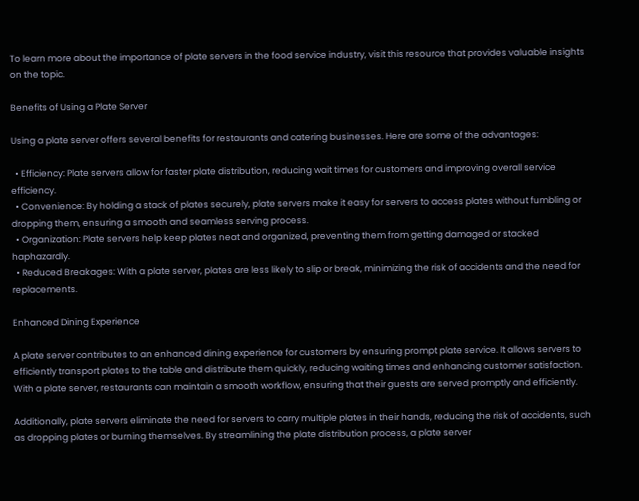To learn more about the importance of plate servers in the food service industry, visit this resource that provides valuable insights on the topic.

Benefits of Using a Plate Server

Using a plate server offers several benefits for restaurants and catering businesses. Here are some of the advantages:

  • Efficiency: Plate servers allow for faster plate distribution, reducing wait times for customers and improving overall service efficiency.
  • Convenience: By holding a stack of plates securely, plate servers make it easy for servers to access plates without fumbling or dropping them, ensuring a smooth and seamless serving process.
  • Organization: Plate servers help keep plates neat and organized, preventing them from getting damaged or stacked haphazardly.
  • Reduced Breakages: With a plate server, plates are less likely to slip or break, minimizing the risk of accidents and the need for replacements.

Enhanced Dining Experience

A plate server contributes to an enhanced dining experience for customers by ensuring prompt plate service. It allows servers to efficiently transport plates to the table and distribute them quickly, reducing waiting times and enhancing customer satisfaction. With a plate server, restaurants can maintain a smooth workflow, ensuring that their guests are served promptly and efficiently.

Additionally, plate servers eliminate the need for servers to carry multiple plates in their hands, reducing the risk of accidents, such as dropping plates or burning themselves. By streamlining the plate distribution process, a plate server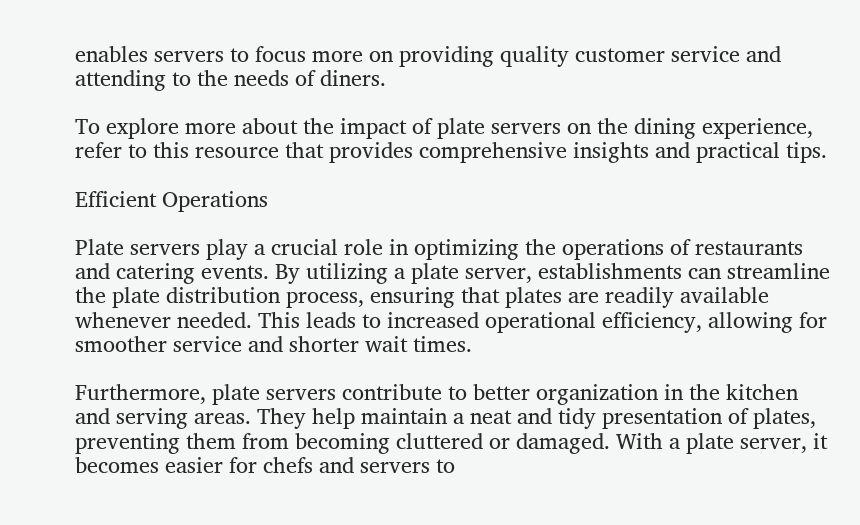enables servers to focus more on providing quality customer service and attending to the needs of diners.

To explore more about the impact of plate servers on the dining experience, refer to this resource that provides comprehensive insights and practical tips.

Efficient Operations

Plate servers play a crucial role in optimizing the operations of restaurants and catering events. By utilizing a plate server, establishments can streamline the plate distribution process, ensuring that plates are readily available whenever needed. This leads to increased operational efficiency, allowing for smoother service and shorter wait times.

Furthermore, plate servers contribute to better organization in the kitchen and serving areas. They help maintain a neat and tidy presentation of plates, preventing them from becoming cluttered or damaged. With a plate server, it becomes easier for chefs and servers to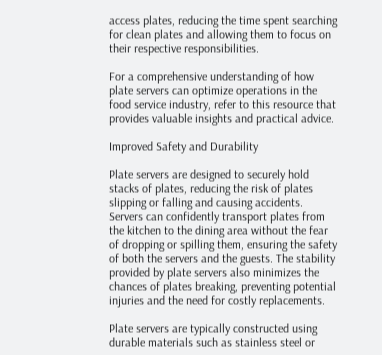access plates, reducing the time spent searching for clean plates and allowing them to focus on their respective responsibilities.

For a comprehensive understanding of how plate servers can optimize operations in the food service industry, refer to this resource that provides valuable insights and practical advice.

Improved Safety and Durability

Plate servers are designed to securely hold stacks of plates, reducing the risk of plates slipping or falling and causing accidents. Servers can confidently transport plates from the kitchen to the dining area without the fear of dropping or spilling them, ensuring the safety of both the servers and the guests. The stability provided by plate servers also minimizes the chances of plates breaking, preventing potential injuries and the need for costly replacements.

Plate servers are typically constructed using durable materials such as stainless steel or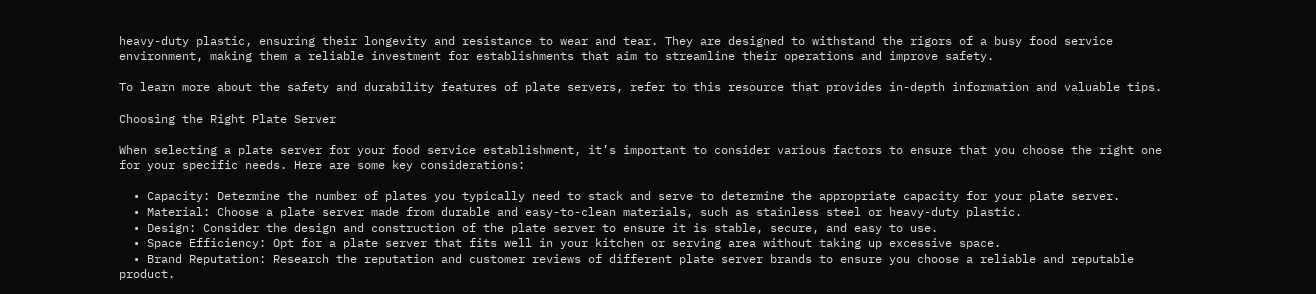heavy-duty plastic, ensuring their longevity and resistance to wear and tear. They are designed to withstand the rigors of a busy food service environment, making them a reliable investment for establishments that aim to streamline their operations and improve safety.

To learn more about the safety and durability features of plate servers, refer to this resource that provides in-depth information and valuable tips.

Choosing the Right Plate Server

When selecting a plate server for your food service establishment, it’s important to consider various factors to ensure that you choose the right one for your specific needs. Here are some key considerations:

  • Capacity: Determine the number of plates you typically need to stack and serve to determine the appropriate capacity for your plate server.
  • Material: Choose a plate server made from durable and easy-to-clean materials, such as stainless steel or heavy-duty plastic.
  • Design: Consider the design and construction of the plate server to ensure it is stable, secure, and easy to use.
  • Space Efficiency: Opt for a plate server that fits well in your kitchen or serving area without taking up excessive space.
  • Brand Reputation: Research the reputation and customer reviews of different plate server brands to ensure you choose a reliable and reputable product.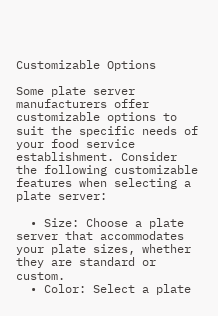Customizable Options

Some plate server manufacturers offer customizable options to suit the specific needs of your food service establishment. Consider the following customizable features when selecting a plate server:

  • Size: Choose a plate server that accommodates your plate sizes, whether they are standard or custom.
  • Color: Select a plate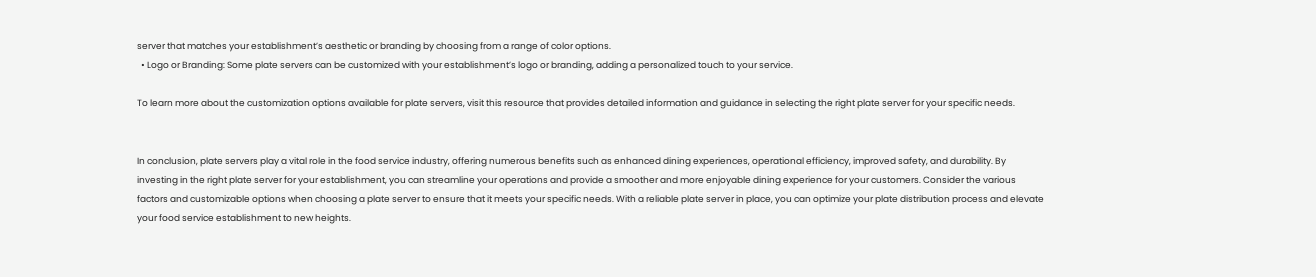server that matches your establishment’s aesthetic or branding by choosing from a range of color options.
  • Logo or Branding: Some plate servers can be customized with your establishment’s logo or branding, adding a personalized touch to your service.

To learn more about the customization options available for plate servers, visit this resource that provides detailed information and guidance in selecting the right plate server for your specific needs.


In conclusion, plate servers play a vital role in the food service industry, offering numerous benefits such as enhanced dining experiences, operational efficiency, improved safety, and durability. By investing in the right plate server for your establishment, you can streamline your operations and provide a smoother and more enjoyable dining experience for your customers. Consider the various factors and customizable options when choosing a plate server to ensure that it meets your specific needs. With a reliable plate server in place, you can optimize your plate distribution process and elevate your food service establishment to new heights.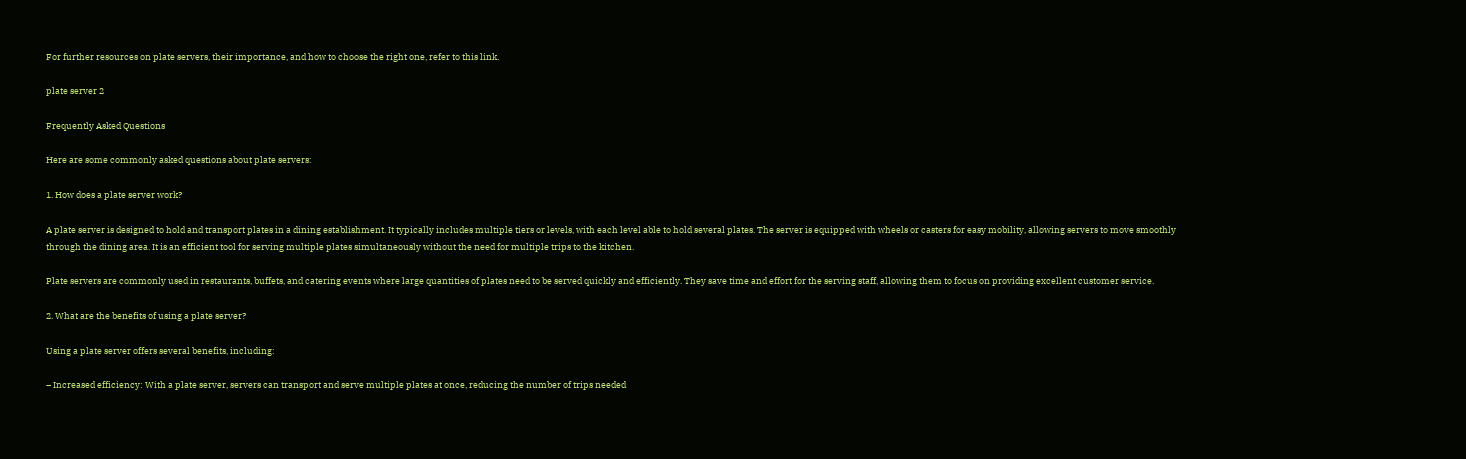For further resources on plate servers, their importance, and how to choose the right one, refer to this link.

plate server 2

Frequently Asked Questions

Here are some commonly asked questions about plate servers:

1. How does a plate server work?

A plate server is designed to hold and transport plates in a dining establishment. It typically includes multiple tiers or levels, with each level able to hold several plates. The server is equipped with wheels or casters for easy mobility, allowing servers to move smoothly through the dining area. It is an efficient tool for serving multiple plates simultaneously without the need for multiple trips to the kitchen.

Plate servers are commonly used in restaurants, buffets, and catering events where large quantities of plates need to be served quickly and efficiently. They save time and effort for the serving staff, allowing them to focus on providing excellent customer service.

2. What are the benefits of using a plate server?

Using a plate server offers several benefits, including:

– Increased efficiency: With a plate server, servers can transport and serve multiple plates at once, reducing the number of trips needed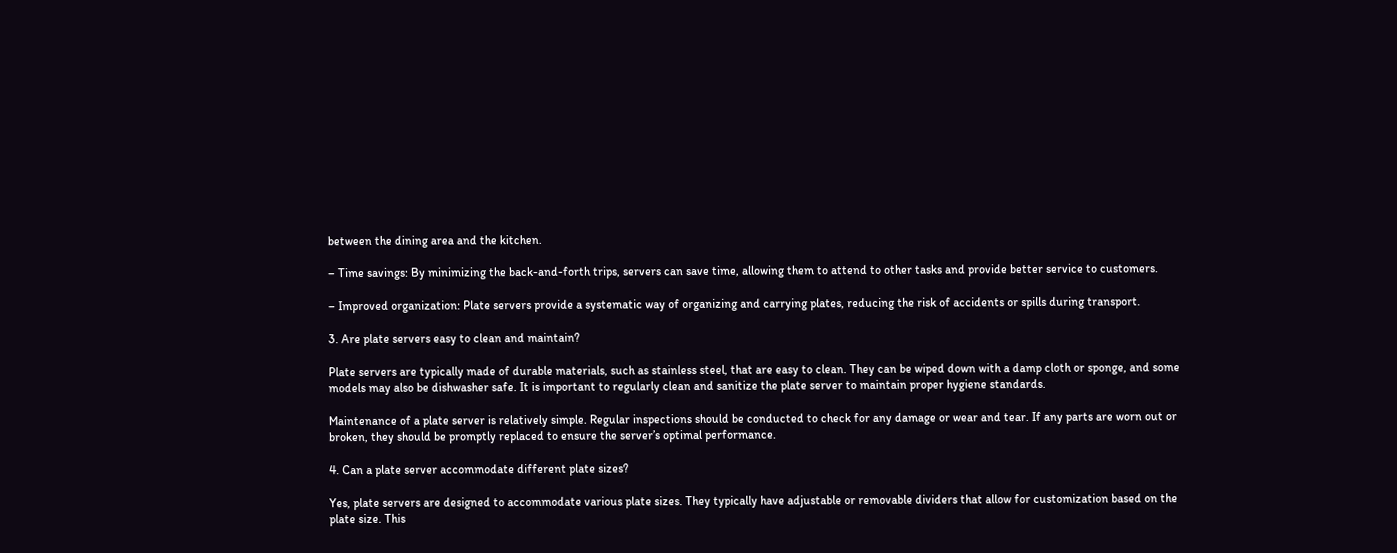between the dining area and the kitchen.

– Time savings: By minimizing the back-and-forth trips, servers can save time, allowing them to attend to other tasks and provide better service to customers.

– Improved organization: Plate servers provide a systematic way of organizing and carrying plates, reducing the risk of accidents or spills during transport.

3. Are plate servers easy to clean and maintain?

Plate servers are typically made of durable materials, such as stainless steel, that are easy to clean. They can be wiped down with a damp cloth or sponge, and some models may also be dishwasher safe. It is important to regularly clean and sanitize the plate server to maintain proper hygiene standards.

Maintenance of a plate server is relatively simple. Regular inspections should be conducted to check for any damage or wear and tear. If any parts are worn out or broken, they should be promptly replaced to ensure the server’s optimal performance.

4. Can a plate server accommodate different plate sizes?

Yes, plate servers are designed to accommodate various plate sizes. They typically have adjustable or removable dividers that allow for customization based on the plate size. This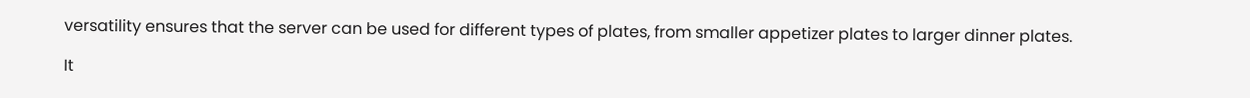versatility ensures that the server can be used for different types of plates, from smaller appetizer plates to larger dinner plates.

It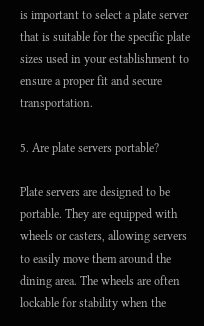is important to select a plate server that is suitable for the specific plate sizes used in your establishment to ensure a proper fit and secure transportation.

5. Are plate servers portable?

Plate servers are designed to be portable. They are equipped with wheels or casters, allowing servers to easily move them around the dining area. The wheels are often lockable for stability when the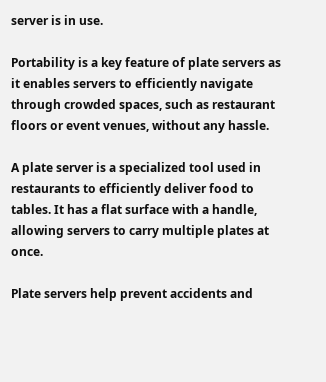server is in use.

Portability is a key feature of plate servers as it enables servers to efficiently navigate through crowded spaces, such as restaurant floors or event venues, without any hassle.

A plate server is a specialized tool used in restaurants to efficiently deliver food to tables. It has a flat surface with a handle, allowing servers to carry multiple plates at once.

Plate servers help prevent accidents and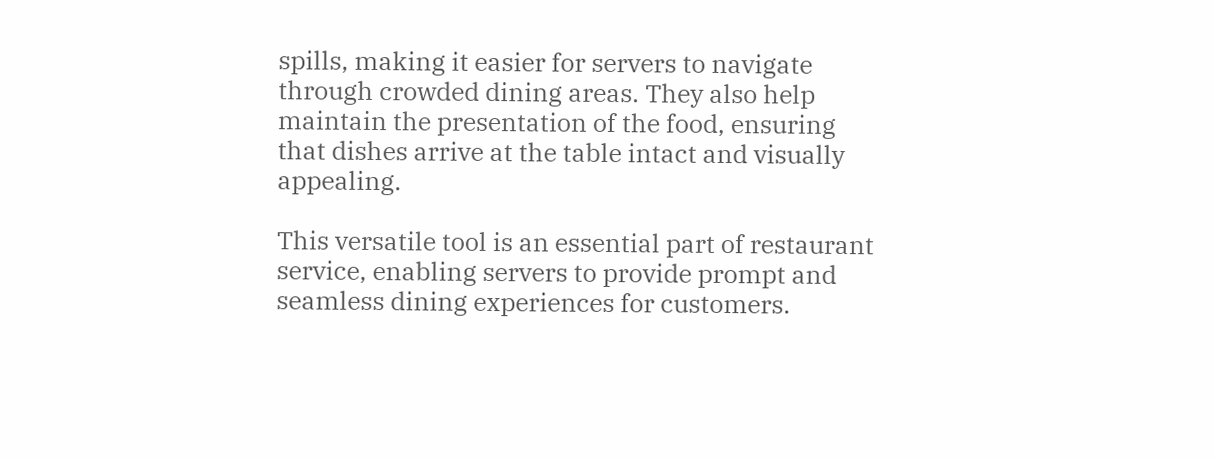spills, making it easier for servers to navigate through crowded dining areas. They also help maintain the presentation of the food, ensuring that dishes arrive at the table intact and visually appealing.

This versatile tool is an essential part of restaurant service, enabling servers to provide prompt and seamless dining experiences for customers.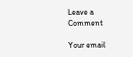Leave a Comment

Your email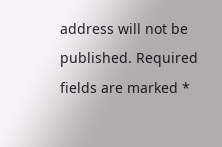address will not be published. Required fields are marked *